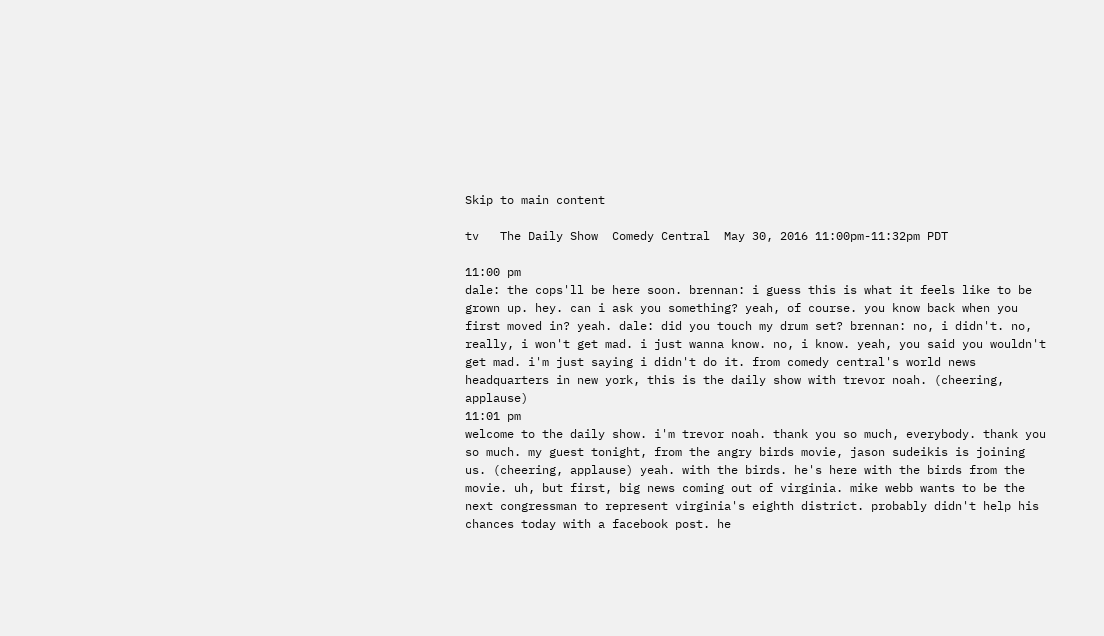Skip to main content

tv   The Daily Show  Comedy Central  May 30, 2016 11:00pm-11:32pm PDT

11:00 pm
dale: the cops'll be here soon. brennan: i guess this is what it feels like to be grown up. hey. can i ask you something? yeah, of course. you know back when you first moved in? yeah. dale: did you touch my drum set? brennan: no, i didn't. no, really, i won't get mad. i just wanna know. no, i know. yeah, you said you wouldn't get mad. i'm just saying i didn't do it. from comedy central's world news headquarters in new york, this is the daily show with trevor noah. (cheering, applause)
11:01 pm
welcome to the daily show. i'm trevor noah. thank you so much, everybody. thank you so much. my guest tonight, from the angry birds movie, jason sudeikis is joining us. (cheering, applause) yeah. with the birds. he's here with the birds from the movie. uh, but first, big news coming out of virginia. mike webb wants to be the next congressman to represent virginia's eighth district. probably didn't help his chances today with a facebook post. he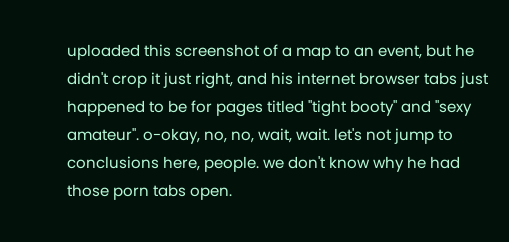uploaded this screenshot of a map to an event, but he didn't crop it just right, and his internet browser tabs just happened to be for pages titled "tight booty" and "sexy amateur". o-okay, no, no, wait, wait. let's not jump to conclusions here, people. we don't know why he had those porn tabs open.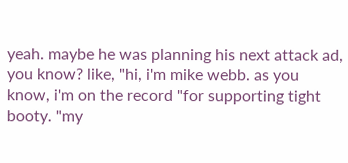yeah. maybe he was planning his next attack ad, you know? like, "hi, i'm mike webb. as you know, i'm on the record "for supporting tight booty. "my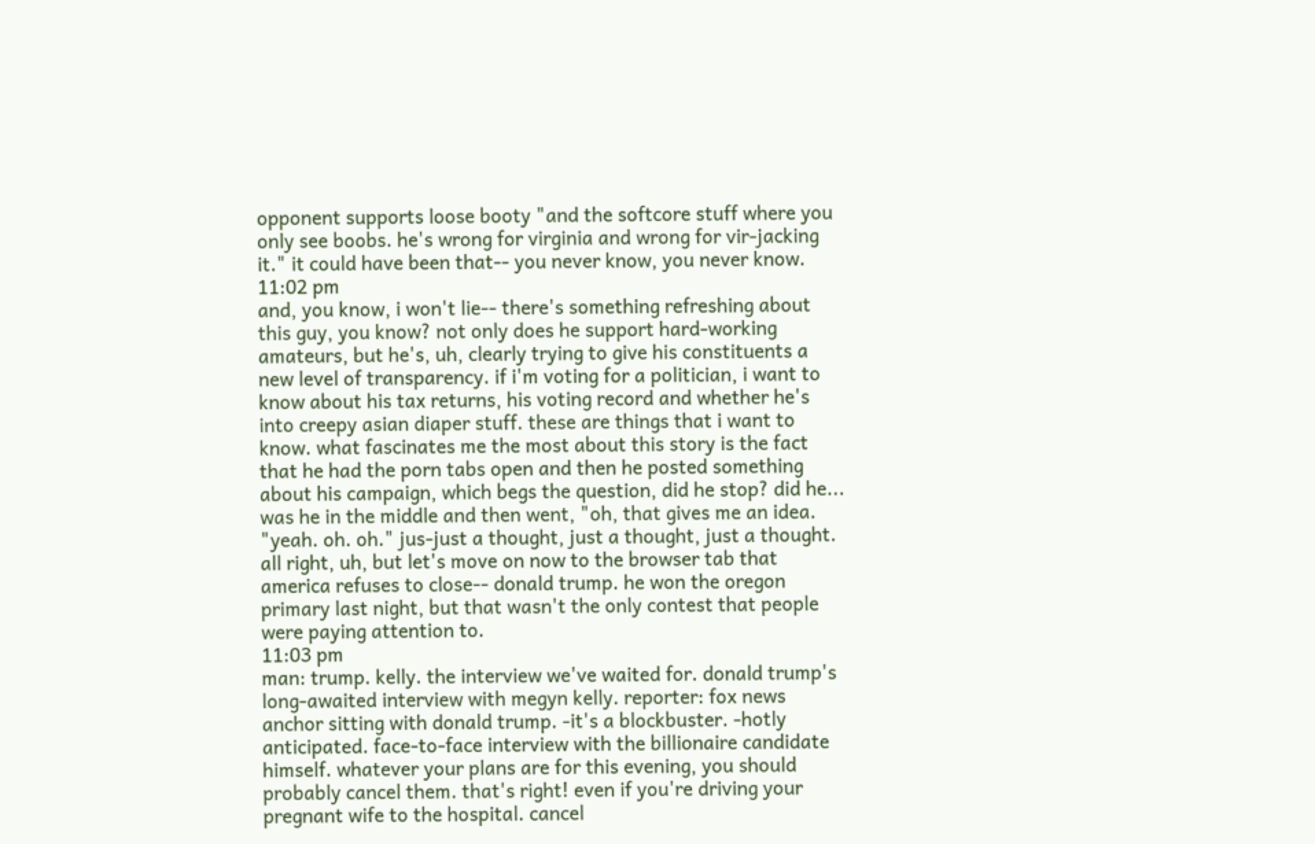opponent supports loose booty "and the softcore stuff where you only see boobs. he's wrong for virginia and wrong for vir-jacking it." it could have been that-- you never know, you never know.
11:02 pm
and, you know, i won't lie-- there's something refreshing about this guy, you know? not only does he support hard-working amateurs, but he's, uh, clearly trying to give his constituents a new level of transparency. if i'm voting for a politician, i want to know about his tax returns, his voting record and whether he's into creepy asian diaper stuff. these are things that i want to know. what fascinates me the most about this story is the fact that he had the porn tabs open and then he posted something about his campaign, which begs the question, did he stop? did he... was he in the middle and then went, "oh, that gives me an idea. "yeah. oh. oh." jus-just a thought, just a thought, just a thought. all right, uh, but let's move on now to the browser tab that america refuses to close-- donald trump. he won the oregon primary last night, but that wasn't the only contest that people were paying attention to.
11:03 pm
man: trump. kelly. the interview we've waited for. donald trump's long-awaited interview with megyn kelly. reporter: fox news anchor sitting with donald trump. -it's a blockbuster. -hotly anticipated. face-to-face interview with the billionaire candidate himself. whatever your plans are for this evening, you should probably cancel them. that's right! even if you're driving your pregnant wife to the hospital. cancel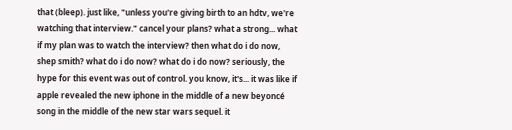that (bleep). just like, "unless you're giving birth to an hdtv, we're watching that interview." cancel your plans? what a strong... what if my plan was to watch the interview? then what do i do now, shep smith? what do i do now? what do i do now? seriously, the hype for this event was out of control. you know, it's... it was like if apple revealed the new iphone in the middle of a new beyoncé song in the middle of the new star wars sequel. it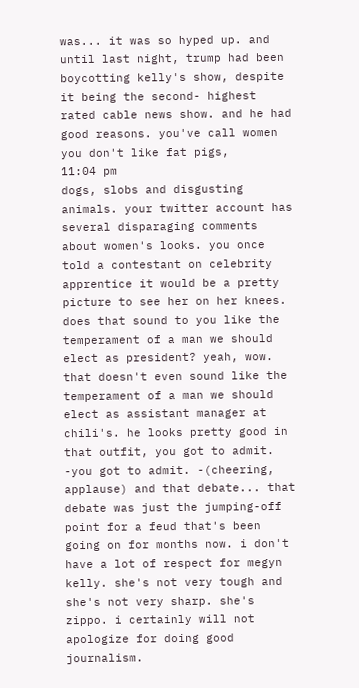was... it was so hyped up. and until last night, trump had been boycotting kelly's show, despite it being the second- highest rated cable news show. and he had good reasons. you've call women you don't like fat pigs,
11:04 pm
dogs, slobs and disgusting animals. your twitter account has several disparaging comments about women's looks. you once told a contestant on celebrity apprentice it would be a pretty picture to see her on her knees. does that sound to you like the temperament of a man we should elect as president? yeah, wow. that doesn't even sound like the temperament of a man we should elect as assistant manager at chili's. he looks pretty good in that outfit, you got to admit. -you got to admit. -(cheering, applause) and that debate... that debate was just the jumping-off point for a feud that's been going on for months now. i don't have a lot of respect for megyn kelly. she's not very tough and she's not very sharp. she's zippo. i certainly will not apologize for doing good journalism.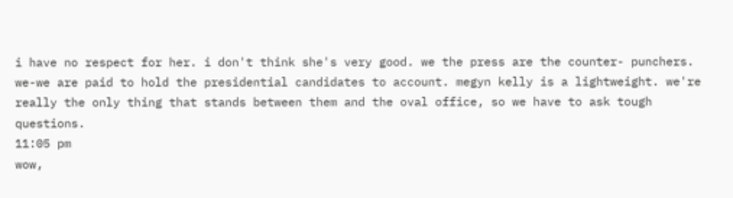i have no respect for her. i don't think she's very good. we the press are the counter- punchers. we-we are paid to hold the presidential candidates to account. megyn kelly is a lightweight. we're really the only thing that stands between them and the oval office, so we have to ask tough questions.
11:05 pm
wow,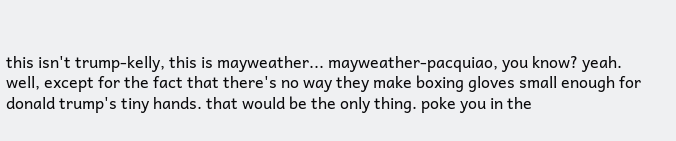this isn't trump-kelly, this is mayweather... mayweather-pacquiao, you know? yeah. well, except for the fact that there's no way they make boxing gloves small enough for donald trump's tiny hands. that would be the only thing. poke you in the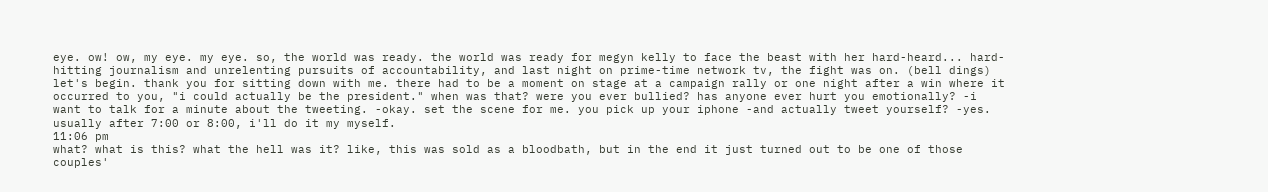eye. ow! ow, my eye. my eye. so, the world was ready. the world was ready for megyn kelly to face the beast with her hard-heard... hard-hitting journalism and unrelenting pursuits of accountability, and last night on prime-time network tv, the fight was on. (bell dings) let's begin. thank you for sitting down with me. there had to be a moment on stage at a campaign rally or one night after a win where it occurred to you, "i could actually be the president." when was that? were you ever bullied? has anyone ever hurt you emotionally? -i want to talk for a minute about the tweeting. -okay. set the scene for me. you pick up your iphone -and actually tweet yourself? -yes. usually after 7:00 or 8:00, i'll do it my myself.
11:06 pm
what? what is this? what the hell was it? like, this was sold as a bloodbath, but in the end it just turned out to be one of those couples'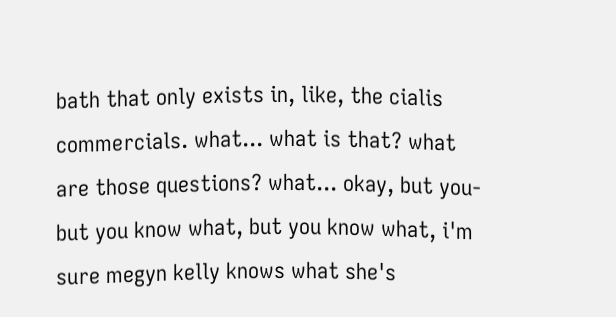bath that only exists in, like, the cialis commercials. what... what is that? what are those questions? what... okay, but you-but you know what, but you know what, i'm sure megyn kelly knows what she's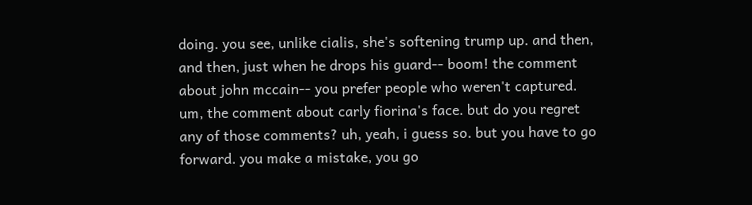doing. you see, unlike cialis, she's softening trump up. and then, and then, just when he drops his guard-- boom! the comment about john mccain-- you prefer people who weren't captured. um, the comment about carly fiorina's face. but do you regret any of those comments? uh, yeah, i guess so. but you have to go forward. you make a mistake, you go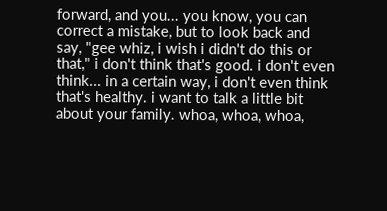forward, and you... you know, you can correct a mistake, but to look back and say, "gee whiz, i wish i didn't do this or that," i don't think that's good. i don't even think... in a certain way, i don't even think that's healthy. i want to talk a little bit about your family. whoa, whoa, whoa,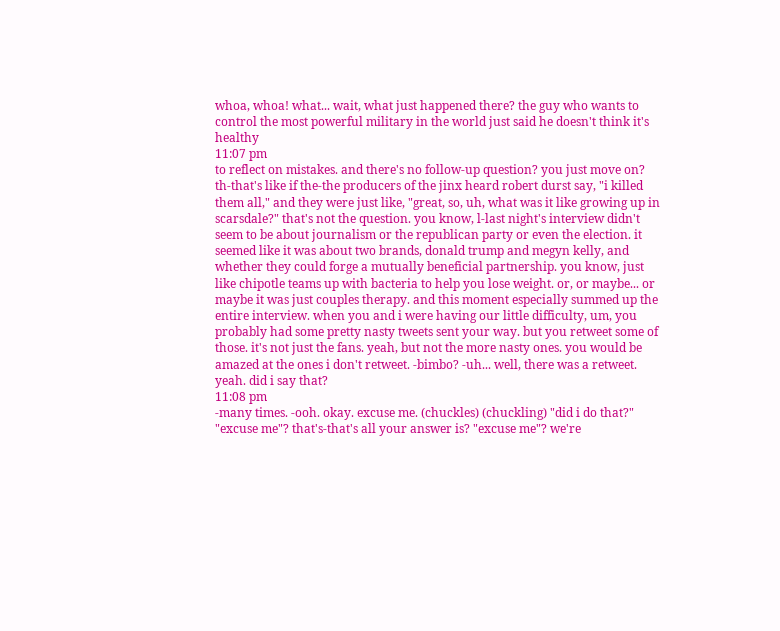whoa, whoa! what... wait, what just happened there? the guy who wants to control the most powerful military in the world just said he doesn't think it's healthy
11:07 pm
to reflect on mistakes. and there's no follow-up question? you just move on? th-that's like if the-the producers of the jinx heard robert durst say, "i killed them all," and they were just like, "great, so, uh, what was it like growing up in scarsdale?" that's not the question. you know, l-last night's interview didn't seem to be about journalism or the republican party or even the election. it seemed like it was about two brands, donald trump and megyn kelly, and whether they could forge a mutually beneficial partnership. you know, just like chipotle teams up with bacteria to help you lose weight. or, or maybe... or maybe it was just couples therapy. and this moment especially summed up the entire interview. when you and i were having our little difficulty, um, you probably had some pretty nasty tweets sent your way. but you retweet some of those. it's not just the fans. yeah, but not the more nasty ones. you would be amazed at the ones i don't retweet. -bimbo? -uh... well, there was a retweet. yeah. did i say that?
11:08 pm
-many times. -ooh. okay. excuse me. (chuckles) (chuckling) "did i do that?" "excuse me"? that's-that's all your answer is? "excuse me"? we're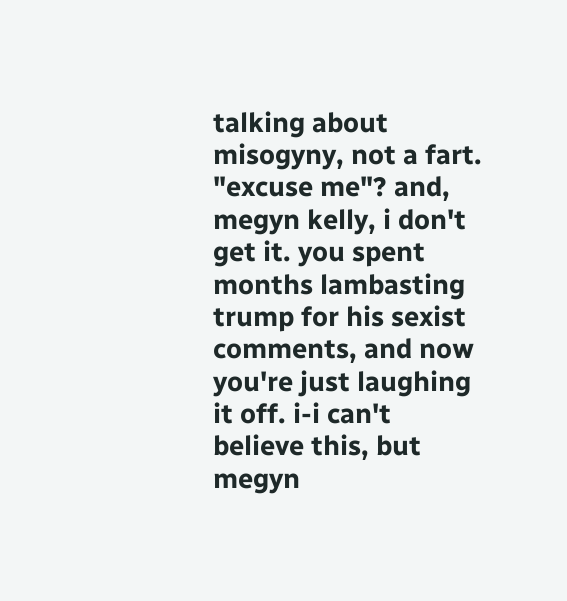talking about misogyny, not a fart. "excuse me"? and, megyn kelly, i don't get it. you spent months lambasting trump for his sexist comments, and now you're just laughing it off. i-i can't believe this, but megyn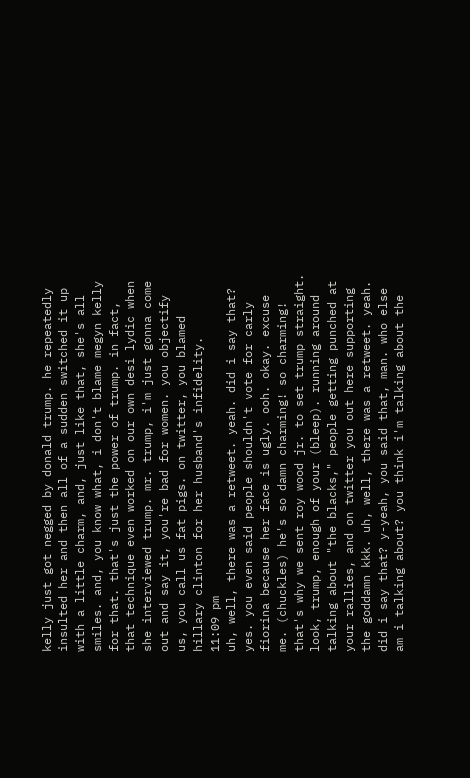kelly just got negged by donald trump. he repeatedly insulted her and then all of a sudden switched it up with a little charm, and, just like that, she's all smiles. and, you know what, i don't blame megyn kelly for that. that's just the power of trump. in fact, that technique even worked on our own desi lydic when she interviewed trump. mr. trump, i'm just gonna come out and say it, you're bad for women. you objectify us, you call us fat pigs. on twitter, you blamed hillary clinton for her husband's infidelity.
11:09 pm
uh, well, there was a retweet. yeah. did i say that? yes. you even said people shouldn't vote for carly fiorina because her face is ugly. ooh. okay. excuse me. (chuckles) he's so damn charming! so charming! that's why we sent roy wood jr. to set trump straight. look, trump, enough of your (bleep). running around talking about "the blacks," people getting punched at your rallies, and on twitter you out here supporting the goddamn kkk. uh, well, there was a retweet. yeah. did i say that? y-yeah, you said that, man. who else am i talking about? you think i'm talking about the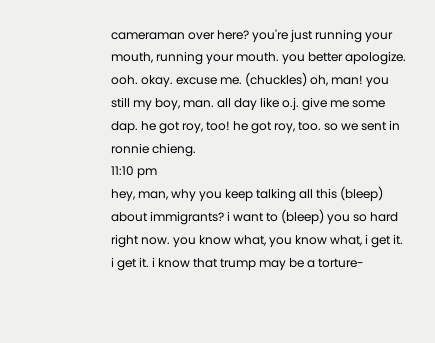cameraman over here? you're just running your mouth, running your mouth. you better apologize. ooh. okay. excuse me. (chuckles) oh, man! you still my boy, man. all day like o.j. give me some dap. he got roy, too! he got roy, too. so we sent in ronnie chieng.
11:10 pm
hey, man, why you keep talking all this (bleep) about immigrants? i want to (bleep) you so hard right now. you know what, you know what, i get it. i get it. i know that trump may be a torture-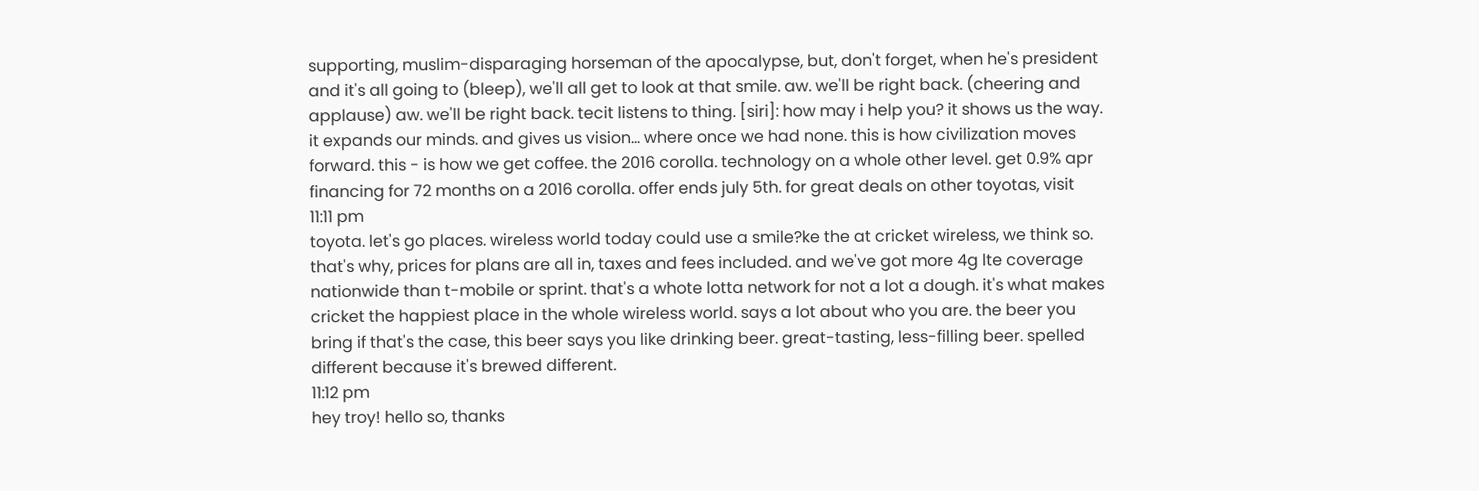supporting, muslim-disparaging horseman of the apocalypse, but, don't forget, when he's president and it's all going to (bleep), we'll all get to look at that smile. aw. we'll be right back. (cheering and applause) aw. we'll be right back. tecit listens to thing. [siri]: how may i help you? it shows us the way. it expands our minds. and gives us vision... where once we had none. this is how civilization moves forward. this - is how we get coffee. the 2016 corolla. technology on a whole other level. get 0.9% apr financing for 72 months on a 2016 corolla. offer ends july 5th. for great deals on other toyotas, visit
11:11 pm
toyota. let's go places. wireless world today could use a smile?ke the at cricket wireless, we think so. that's why, prices for plans are all in, taxes and fees included. and we've got more 4g lte coverage nationwide than t-mobile or sprint. that's a whote lotta network for not a lot a dough. it's what makes cricket the happiest place in the whole wireless world. says a lot about who you are. the beer you bring if that's the case, this beer says you like drinking beer. great-tasting, less-filling beer. spelled different because it's brewed different.
11:12 pm
hey troy! hello so, thanks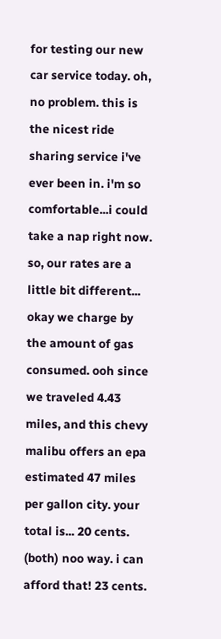for testing our new car service today. oh, no problem. this is the nicest ride sharing service i've ever been in. i'm so comfortable...i could take a nap right now. so, our rates are a little bit different... okay we charge by the amount of gas consumed. ooh since we traveled 4.43 miles, and this chevy malibu offers an epa estimated 47 miles per gallon city. your total is... 20 cents. (both) noo way. i can afford that! 23 cents.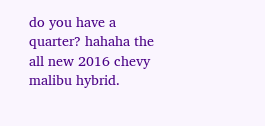do you have a quarter? hahaha the all new 2016 chevy malibu hybrid.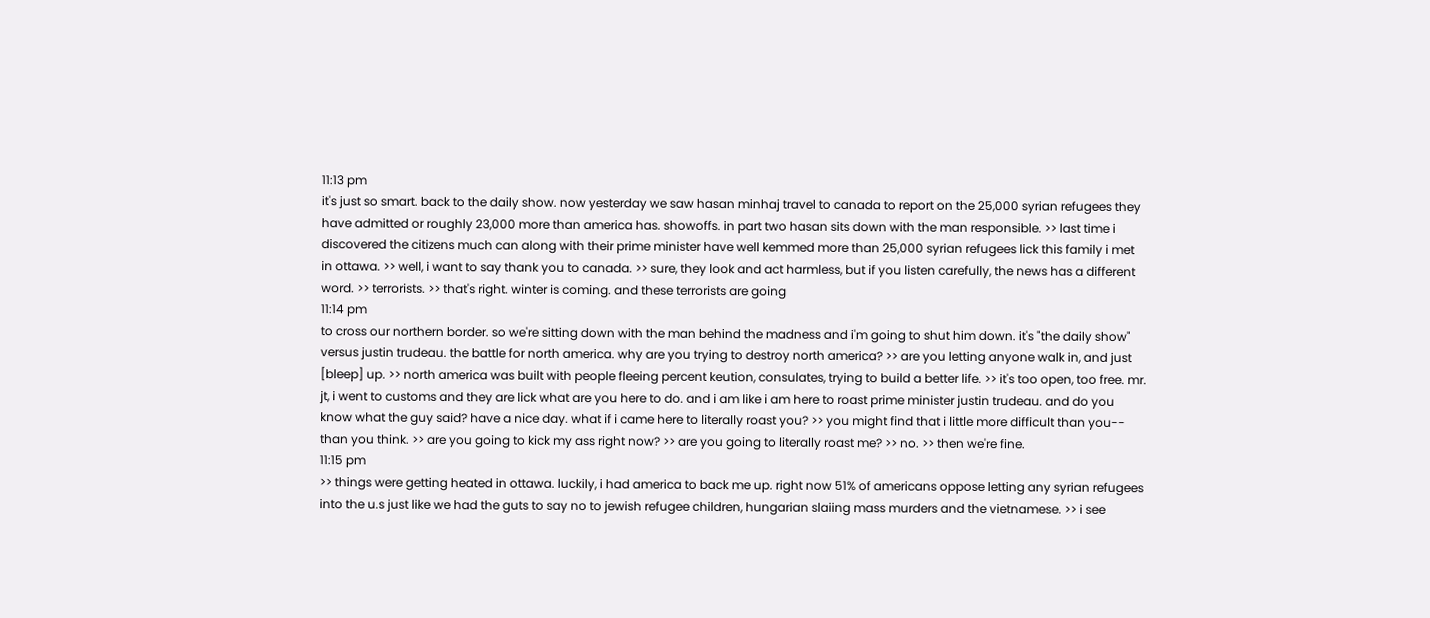11:13 pm
it's just so smart. back to the daily show. now yesterday we saw hasan minhaj travel to canada to report on the 25,000 syrian refugees they have admitted or roughly 23,000 more than america has. showoffs. in part two hasan sits down with the man responsible. >> last time i discovered the citizens much can along with their prime minister have well kemmed more than 25,000 syrian refugees lick this family i met in ottawa. >> well, i want to say thank you to canada. >> sure, they look and act harmless, but if you listen carefully, the news has a different word. >> terrorists. >> that's right. winter is coming. and these terrorists are going
11:14 pm
to cross our northern border. so we're sitting down with the man behind the madness and i'm going to shut him down. it's "the daily show" versus justin trudeau. the battle for north america. why are you trying to destroy north america? >> are you letting anyone walk in, and just [bleep] up. >> north america was built with people fleeing percent keution, consulates, trying to build a better life. >> it's too open, too free. mr. jt, i went to customs and they are lick what are you here to do. and i am like i am here to roast prime minister justin trudeau. and do you know what the guy said? have a nice day. what if i came here to literally roast you? >> you might find that i little more difficult than you-- than you think. >> are you going to kick my ass right now? >> are you going to literally roast me? >> no. >> then we're fine.
11:15 pm
>> things were getting heated in ottawa. luckily, i had america to back me up. right now 51% of americans oppose letting any syrian refugees into the u.s just like we had the guts to say no to jewish refugee children, hungarian slaiing mass murders and the vietnamese. >> i see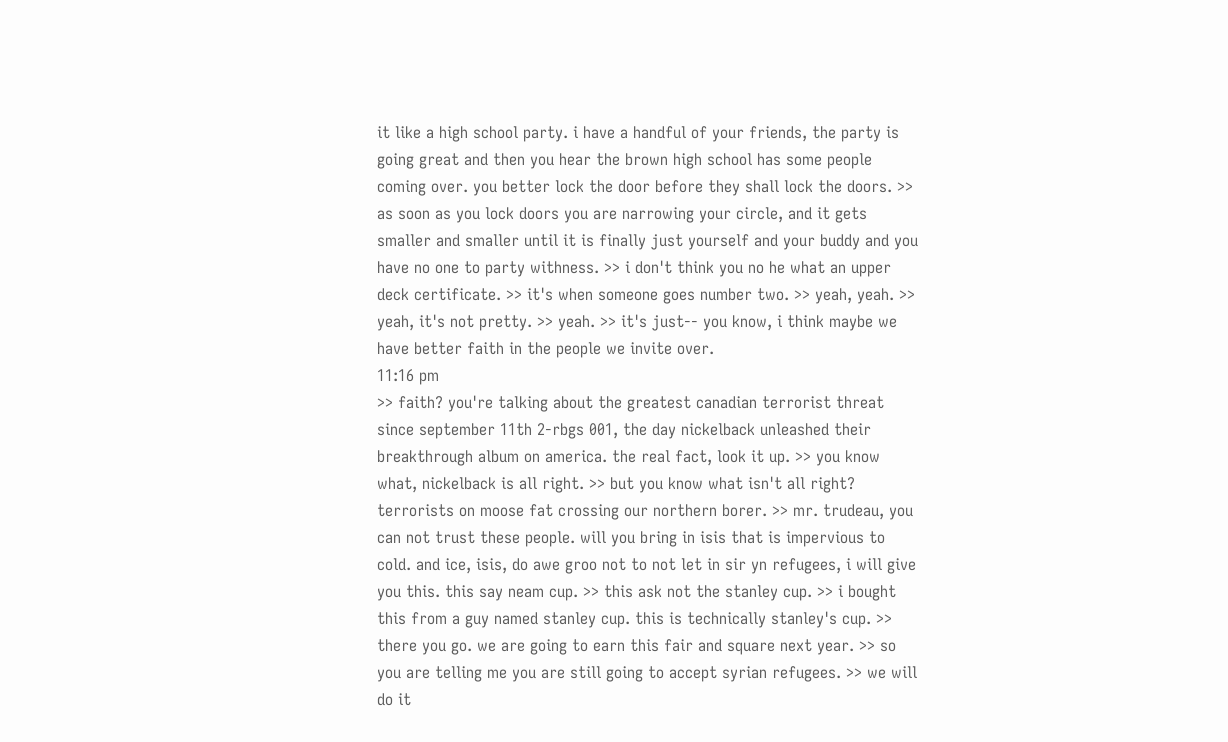it like a high school party. i have a handful of your friends, the party is going great and then you hear the brown high school has some people coming over. you better lock the door before they shall lock the doors. >> as soon as you lock doors you are narrowing your circle, and it gets smaller and smaller until it is finally just yourself and your buddy and you have no one to party withness. >> i don't think you no he what an upper deck certificate. >> it's when someone goes number two. >> yeah, yeah. >> yeah, it's not pretty. >> yeah. >> it's just-- you know, i think maybe we have better faith in the people we invite over.
11:16 pm
>> faith? you're talking about the greatest canadian terrorist threat since september 11th 2-rbgs 001, the day nickelback unleashed their breakthrough album on america. the real fact, look it up. >> you know what, nickelback is all right. >> but you know what isn't all right? terrorists on moose fat crossing our northern borer. >> mr. trudeau, you can not trust these people. will you bring in isis that is impervious to cold. and ice, isis, do awe groo not to not let in sir yn refugees, i will give you this. this say neam cup. >> this ask not the stanley cup. >> i bought this from a guy named stanley cup. this is technically stanley's cup. >> there you go. we are going to earn this fair and square next year. >> so you are telling me you are still going to accept syrian refugees. >> we will do it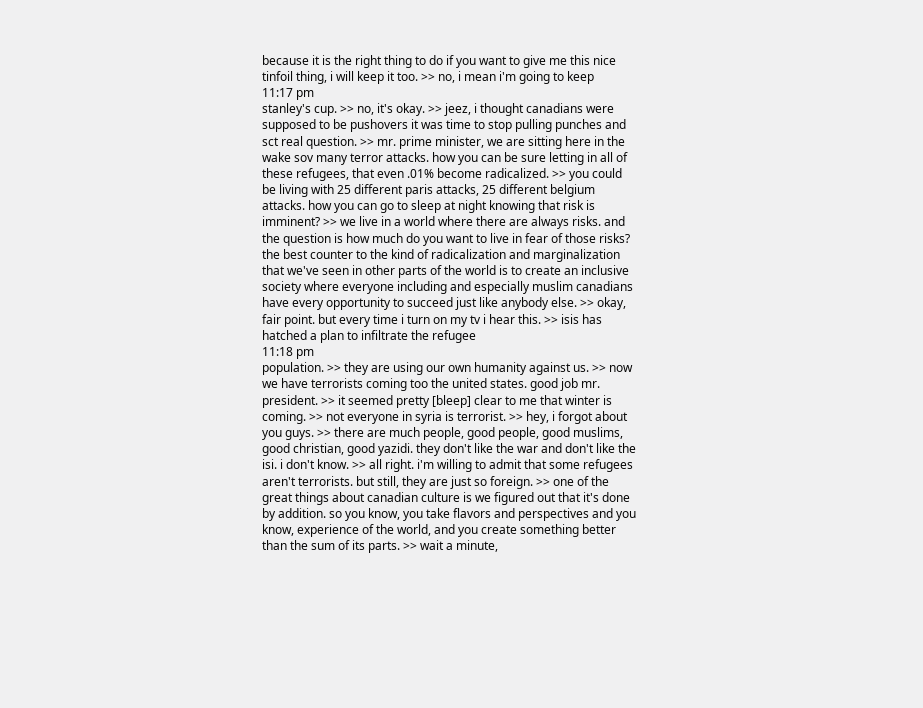because it is the right thing to do if you want to give me this nice tinfoil thing, i will keep it too. >> no, i mean i'm going to keep
11:17 pm
stanley's cup. >> no, it's okay. >> jeez, i thought canadians were supposed to be pushovers it was time to stop pulling punches and sct real question. >> mr. prime minister, we are sitting here in the wake sov many terror attacks. how you can be sure letting in all of these refugees, that even .01% become radicalized. >> you could be living with 25 different paris attacks, 25 different belgium attacks. how you can go to sleep at night knowing that risk is imminent? >> we live in a world where there are always risks. and the question is how much do you want to live in fear of those risks? the best counter to the kind of radicalization and marginalization that we've seen in other parts of the world is to create an inclusive society where everyone including and especially muslim canadians have every opportunity to succeed just like anybody else. >> okay, fair point. but every time i turn on my tv i hear this. >> isis has hatched a plan to infiltrate the refugee
11:18 pm
population. >> they are using our own humanity against us. >> now we have terrorists coming too the united states. good job mr. president. >> it seemed pretty [bleep] clear to me that winter is coming. >> not everyone in syria is terrorist. >> hey, i forgot about you guys. >> there are much people, good people, good muslims, good christian, good yazidi. they don't like the war and don't like the isi. i don't know. >> all right. i'm willing to admit that some refugees aren't terrorists. but still, they are just so foreign. >> one of the great things about canadian culture is we figured out that it's done by addition. so you know, you take flavors and perspectives and you know, experience of the world, and you create something better than the sum of its parts. >> wait a minute,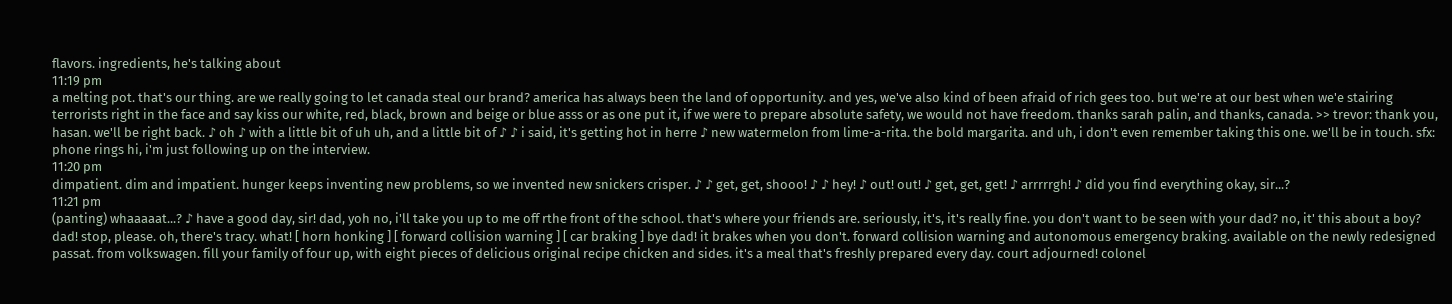flavors. ingredients, he's talking about
11:19 pm
a melting pot. that's our thing. are we really going to let canada steal our brand? america has always been the land of opportunity. and yes, we've also kind of been afraid of rich gees too. but we're at our best when we'e stairing terrorists right in the face and say kiss our white, red, black, brown and beige or blue asss or as one put it, if we were to prepare absolute safety, we would not have freedom. thanks sarah palin, and thanks, canada. >> trevor: thank you, hasan. we'll be right back. ♪ oh ♪ with a little bit of uh uh, and a little bit of ♪ ♪ i said, it's getting hot in herre ♪ new watermelon from lime-a-rita. the bold margarita. and uh, i don't even remember taking this one. we'll be in touch. sfx: phone rings hi, i'm just following up on the interview.
11:20 pm
dimpatient. dim and impatient. hunger keeps inventing new problems, so we invented new snickers crisper. ♪ ♪ get, get, shooo! ♪ ♪ hey! ♪ out! out! ♪ get, get, get! ♪ arrrrrgh! ♪ did you find everything okay, sir...?
11:21 pm
(panting) whaaaaat...? ♪ have a good day, sir! dad, yoh no, i'll take you up to me off rthe front of the school. that's where your friends are. seriously, it's, it's really fine. you don't want to be seen with your dad? no, it' this about a boy? dad! stop, please. oh, there's tracy. what! [ horn honking ] [ forward collision warning ] [ car braking ] bye dad! it brakes when you don't. forward collision warning and autonomous emergency braking. available on the newly redesigned passat. from volkswagen. fill your family of four up, with eight pieces of delicious original recipe chicken and sides. it's a meal that's freshly prepared every day. court adjourned! colonel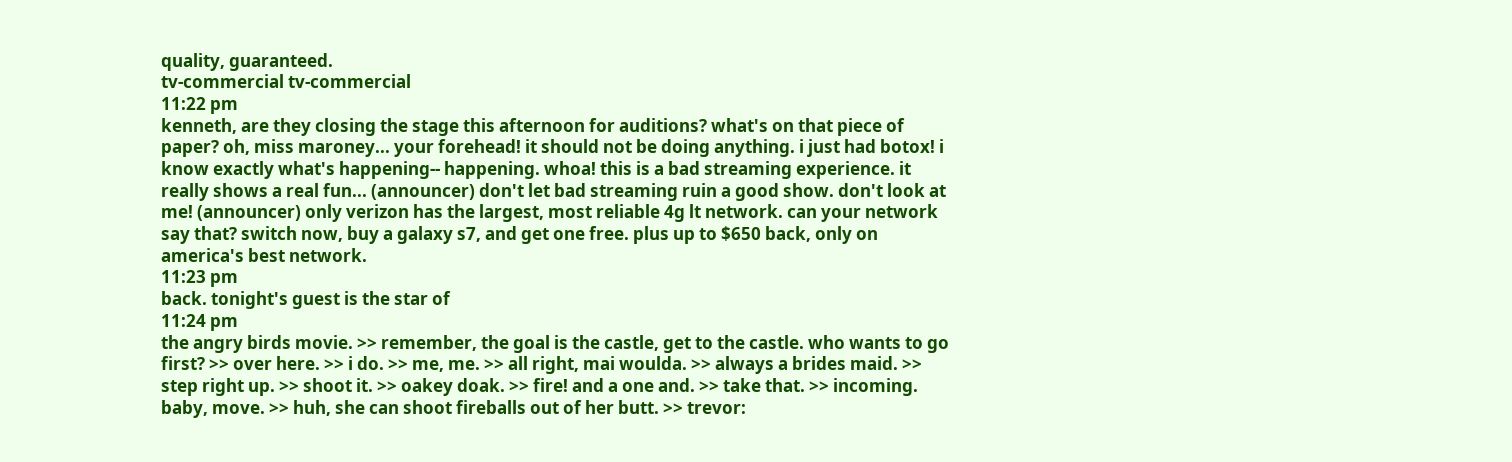quality, guaranteed.
tv-commercial tv-commercial
11:22 pm
kenneth, are they closing the stage this afternoon for auditions? what's on that piece of paper? oh, miss maroney... your forehead! it should not be doing anything. i just had botox! i know exactly what's happening-- happening. whoa! this is a bad streaming experience. it really shows a real fun... (announcer) don't let bad streaming ruin a good show. don't look at me! (announcer) only verizon has the largest, most reliable 4g lt network. can your network say that? switch now, buy a galaxy s7, and get one free. plus up to $650 back, only on america's best network.
11:23 pm
back. tonight's guest is the star of
11:24 pm
the angry birds movie. >> remember, the goal is the castle, get to the castle. who wants to go first? >> over here. >> i do. >> me, me. >> all right, mai woulda. >> always a brides maid. >> step right up. >> shoot it. >> oakey doak. >> fire! and a one and. >> take that. >> incoming. baby, move. >> huh, she can shoot fireballs out of her butt. >> trevor: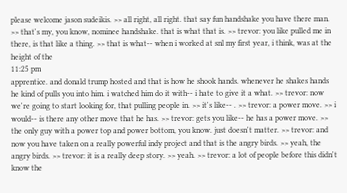please welcome jason sudeikis. >> all right, all right. that say fun handshake you have there man. >> that's my, you know, nominee handshake. that is what that is. >> trevor: you like pulled me in there, is that like a thing. >> that is what-- when i worked at snl my first year, i think, was at the height of the
11:25 pm
apprentice. and donald trump hosted and that is how he shook hands. whenever he shakes hands he kind of pulls you into him. i watched him do it with-- i hate to give it a what. >> trevor: now we're going to start looking for, that pulling people in. >> it's like-- . >> trevor: a power move. >> i would-- is there any other move that he has. >> trevor: gets you like-- he has a power move. >> the only guy with a power top and power bottom, you know. just doesn't matter. >> trevor: and now you have taken on a really powerful indy project and that is the angry birds. >> yeah, the angry birds. >> trevor: it is a really deep story. >> yeah. >> trevor: a lot of people before this didn't know the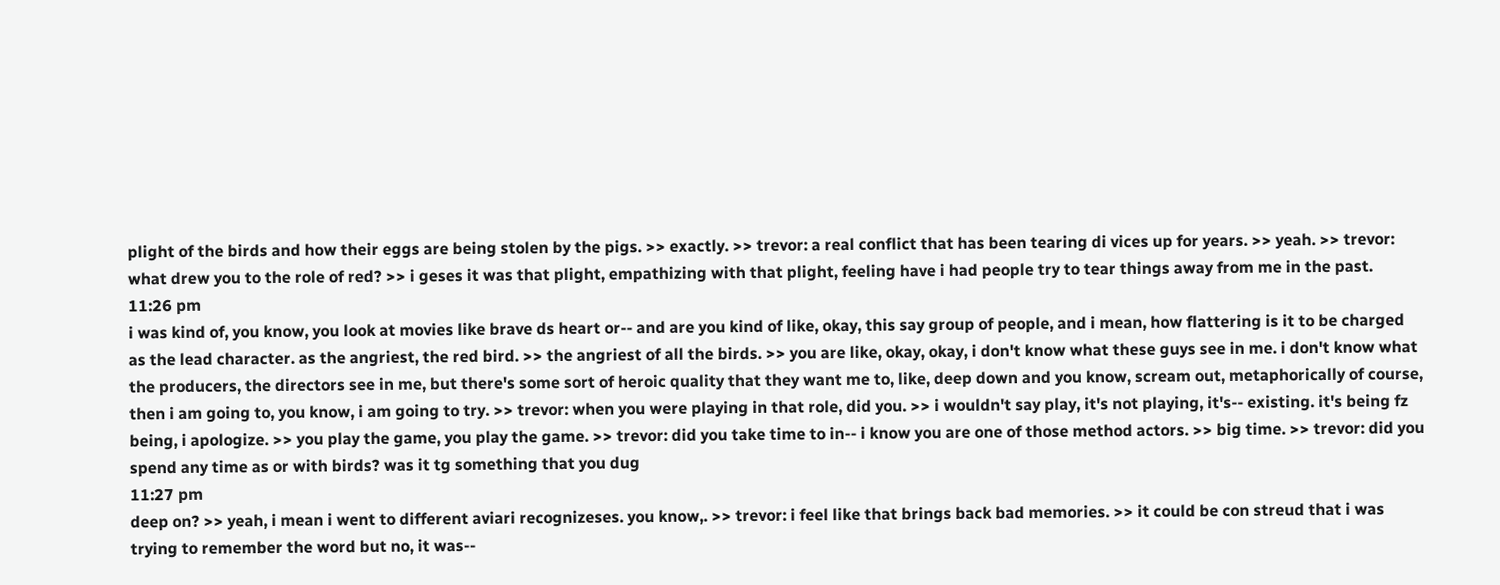plight of the birds and how their eggs are being stolen by the pigs. >> exactly. >> trevor: a real conflict that has been tearing di vices up for years. >> yeah. >> trevor: what drew you to the role of red? >> i geses it was that plight, empathizing with that plight, feeling have i had people try to tear things away from me in the past.
11:26 pm
i was kind of, you know, you look at movies like brave ds heart or-- and are you kind of like, okay, this say group of people, and i mean, how flattering is it to be charged as the lead character. as the angriest, the red bird. >> the angriest of all the birds. >> you are like, okay, okay, i don't know what these guys see in me. i don't know what the producers, the directors see in me, but there's some sort of heroic quality that they want me to, like, deep down and you know, scream out, metaphorically of course, then i am going to, you know, i am going to try. >> trevor: when you were playing in that role, did you. >> i wouldn't say play, it's not playing, it's-- existing. it's being fz being, i apologize. >> you play the game, you play the game. >> trevor: did you take time to in-- i know you are one of those method actors. >> big time. >> trevor: did you spend any time as or with birds? was it tg something that you dug
11:27 pm
deep on? >> yeah, i mean i went to different aviari recognizeses. you know,. >> trevor: i feel like that brings back bad memories. >> it could be con streud that i was trying to remember the word but no, it was--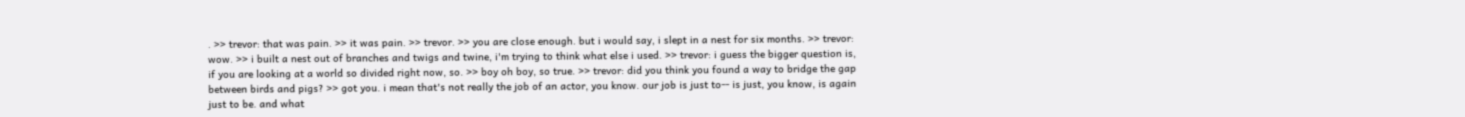. >> trevor: that was pain. >> it was pain. >> trevor. >> you are close enough. but i would say, i slept in a nest for six months. >> trevor: wow. >> i built a nest out of branches and twigs and twine, i'm trying to think what else i used. >> trevor: i guess the bigger question is, if you are looking at a world so divided right now, so. >> boy oh boy, so true. >> trevor: did you think you found a way to bridge the gap between birds and pigs? >> got you. i mean that's not really the job of an actor, you know. our job is just to-- is just, you know, is again just to be. and what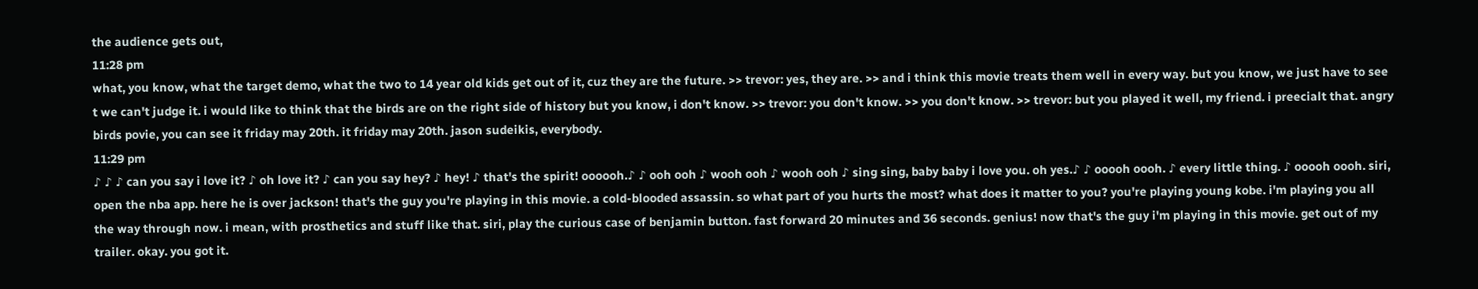the audience gets out,
11:28 pm
what, you know, what the target demo, what the two to 14 year old kids get out of it, cuz they are the future. >> trevor: yes, they are. >> and i think this movie treats them well in every way. but you know, we just have to see t we can't judge it. i would like to think that the birds are on the right side of history but you know, i don't know. >> trevor: you don't know. >> you don't know. >> trevor: but you played it well, my friend. i preecialt that. angry birds povie, you can see it friday may 20th. it friday may 20th. jason sudeikis, everybody.
11:29 pm
♪ ♪ ♪ can you say i love it? ♪ oh love it? ♪ can you say hey? ♪ hey! ♪ that's the spirit! oooooh.♪ ♪ ooh ooh ♪ wooh ooh ♪ wooh ooh ♪ sing sing, baby baby i love you. oh yes.♪ ♪ ooooh oooh. ♪ every little thing. ♪ ooooh oooh. siri, open the nba app. here he is over jackson! that's the guy you're playing in this movie. a cold-blooded assassin. so what part of you hurts the most? what does it matter to you? you're playing young kobe. i'm playing you all the way through now. i mean, with prosthetics and stuff like that. siri, play the curious case of benjamin button. fast forward 20 minutes and 36 seconds. genius! now that's the guy i'm playing in this movie. get out of my trailer. okay. you got it.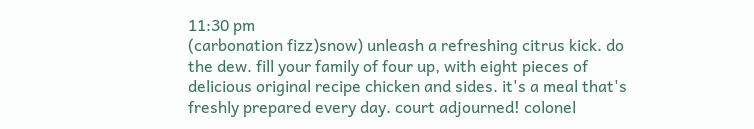11:30 pm
(carbonation fizz)snow) unleash a refreshing citrus kick. do the dew. fill your family of four up, with eight pieces of delicious original recipe chicken and sides. it's a meal that's freshly prepared every day. court adjourned! colonel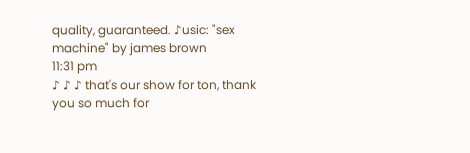quality, guaranteed. ♪usic: "sex machine" by james brown
11:31 pm
♪ ♪ ♪ that's our show for ton, thank you so much for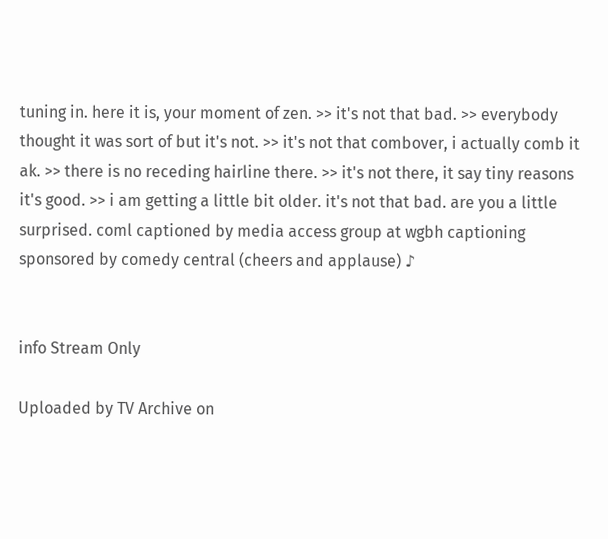tuning in. here it is, your moment of zen. >> it's not that bad. >> everybody thought it was sort of but it's not. >> it's not that combover, i actually comb it ak. >> there is no receding hairline there. >> it's not there, it say tiny reasons it's good. >> i am getting a little bit older. it's not that bad. are you a little surprised. coml captioned by media access group at wgbh captioning sponsored by comedy central (cheers and applause) ♪


info Stream Only

Uploaded by TV Archive on